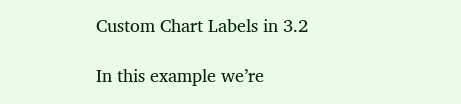Custom Chart Labels in 3.2

In this example we’re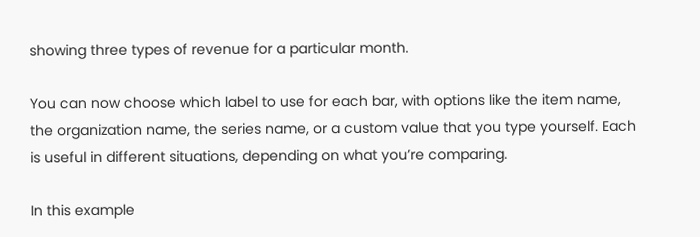showing three types of revenue for a particular month.

You can now choose which label to use for each bar, with options like the item name, the organization name, the series name, or a custom value that you type yourself. Each is useful in different situations, depending on what you’re comparing.

In this example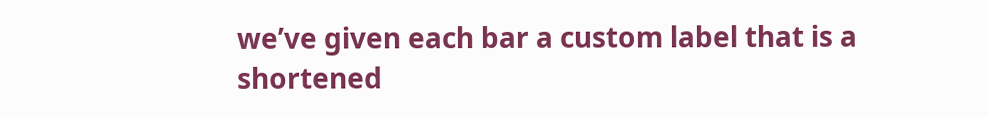we’ve given each bar a custom label that is a shortened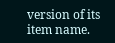version of its item name.